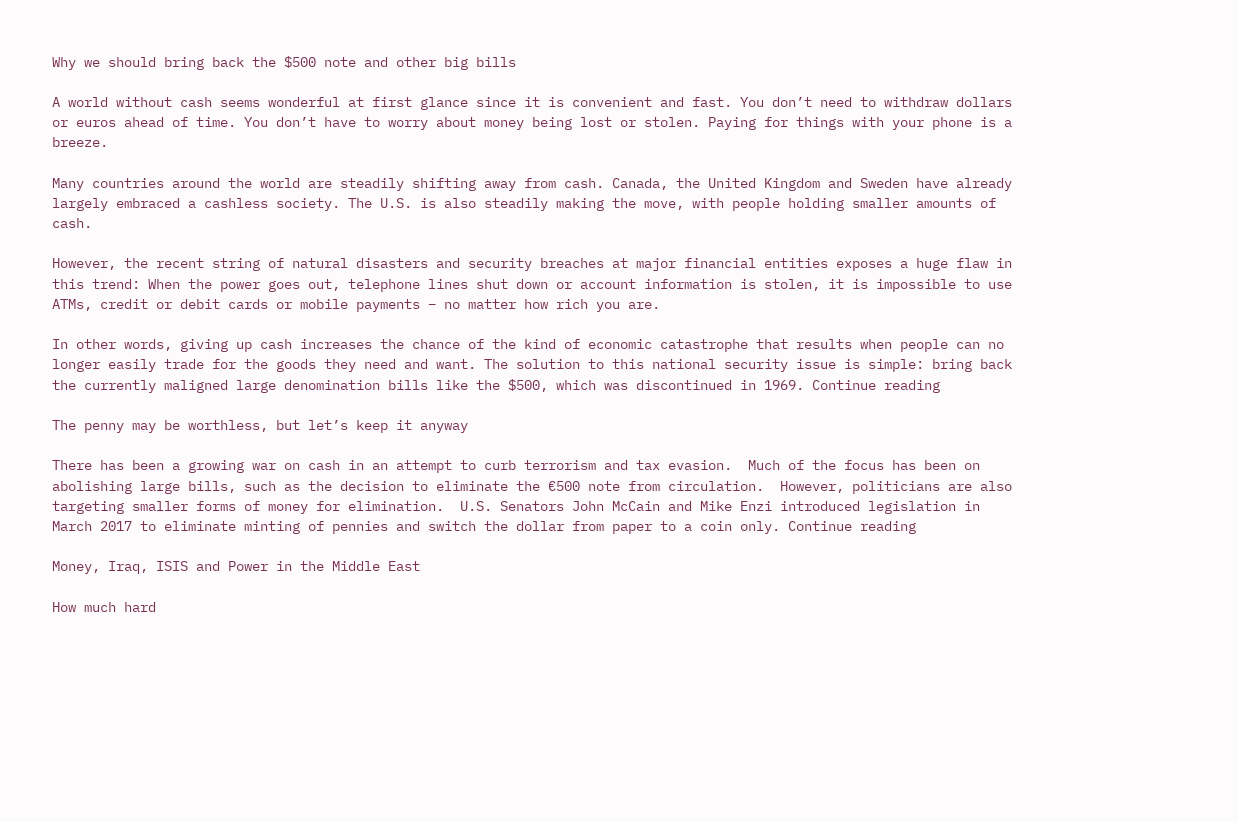Why we should bring back the $500 note and other big bills

A world without cash seems wonderful at first glance since it is convenient and fast. You don’t need to withdraw dollars or euros ahead of time. You don’t have to worry about money being lost or stolen. Paying for things with your phone is a breeze.

Many countries around the world are steadily shifting away from cash. Canada, the United Kingdom and Sweden have already largely embraced a cashless society. The U.S. is also steadily making the move, with people holding smaller amounts of cash.

However, the recent string of natural disasters and security breaches at major financial entities exposes a huge flaw in this trend: When the power goes out, telephone lines shut down or account information is stolen, it is impossible to use ATMs, credit or debit cards or mobile payments – no matter how rich you are.

In other words, giving up cash increases the chance of the kind of economic catastrophe that results when people can no longer easily trade for the goods they need and want. The solution to this national security issue is simple: bring back the currently maligned large denomination bills like the $500, which was discontinued in 1969. Continue reading

The penny may be worthless, but let’s keep it anyway

There has been a growing war on cash in an attempt to curb terrorism and tax evasion.  Much of the focus has been on abolishing large bills, such as the decision to eliminate the €500 note from circulation.  However, politicians are also targeting smaller forms of money for elimination.  U.S. Senators John McCain and Mike Enzi introduced legislation in March 2017 to eliminate minting of pennies and switch the dollar from paper to a coin only. Continue reading

Money, Iraq, ISIS and Power in the Middle East

How much hard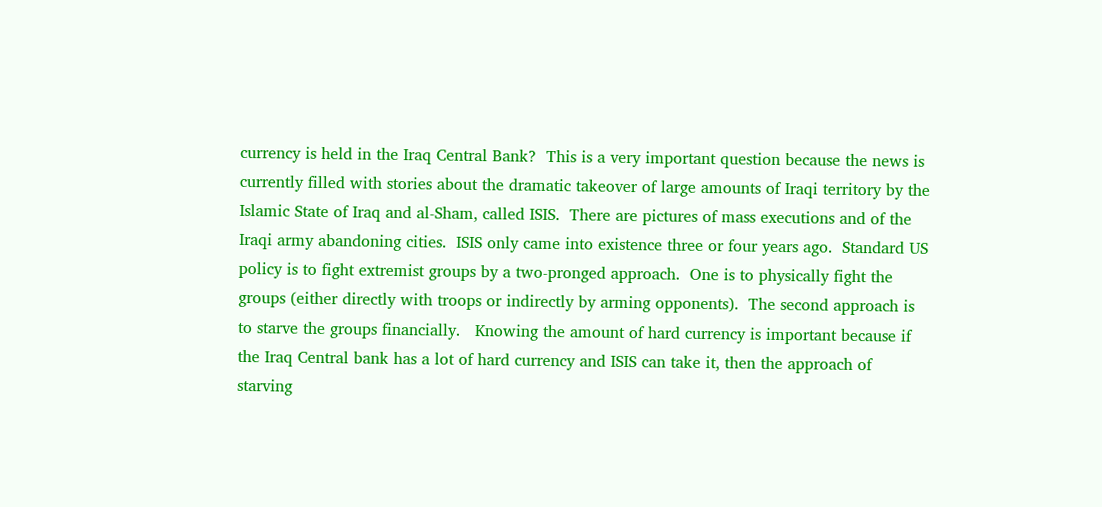currency is held in the Iraq Central Bank?  This is a very important question because the news is currently filled with stories about the dramatic takeover of large amounts of Iraqi territory by the Islamic State of Iraq and al-Sham, called ISIS.  There are pictures of mass executions and of the Iraqi army abandoning cities.  ISIS only came into existence three or four years ago.  Standard US policy is to fight extremist groups by a two-pronged approach.  One is to physically fight the groups (either directly with troops or indirectly by arming opponents).  The second approach is to starve the groups financially.   Knowing the amount of hard currency is important because if the Iraq Central bank has a lot of hard currency and ISIS can take it, then the approach of starving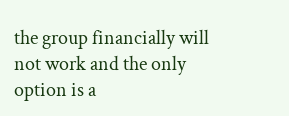the group financially will not work and the only option is a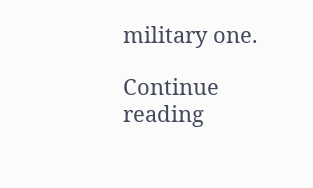military one.

Continue reading